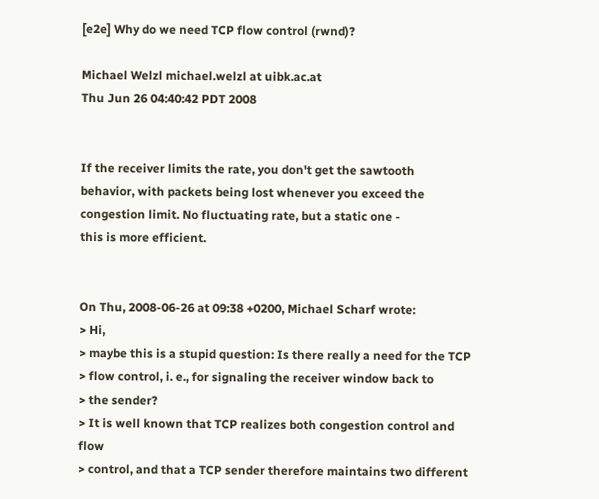[e2e] Why do we need TCP flow control (rwnd)?

Michael Welzl michael.welzl at uibk.ac.at
Thu Jun 26 04:40:42 PDT 2008


If the receiver limits the rate, you don't get the sawtooth
behavior, with packets being lost whenever you exceed the
congestion limit. No fluctuating rate, but a static one -
this is more efficient.


On Thu, 2008-06-26 at 09:38 +0200, Michael Scharf wrote:
> Hi,
> maybe this is a stupid question: Is there really a need for the TCP
> flow control, i. e., for signaling the receiver window back to
> the sender?
> It is well known that TCP realizes both congestion control and flow
> control, and that a TCP sender therefore maintains two different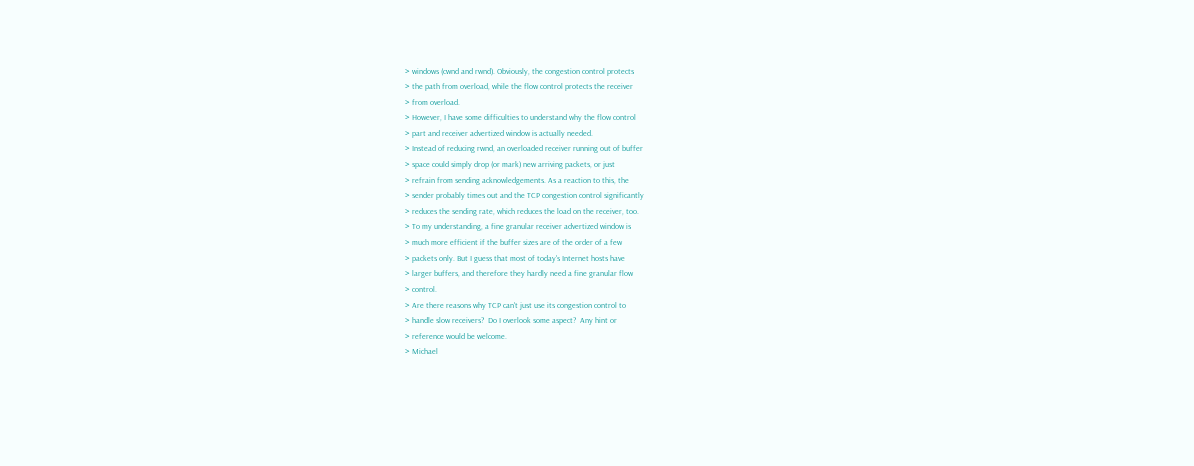> windows (cwnd and rwnd). Obviously, the congestion control protects
> the path from overload, while the flow control protects the receiver
> from overload.
> However, I have some difficulties to understand why the flow control
> part and receiver advertized window is actually needed.
> Instead of reducing rwnd, an overloaded receiver running out of buffer
> space could simply drop (or mark) new arriving packets, or just
> refrain from sending acknowledgements. As a reaction to this, the
> sender probably times out and the TCP congestion control significantly
> reduces the sending rate, which reduces the load on the receiver, too.
> To my understanding, a fine granular receiver advertized window is
> much more efficient if the buffer sizes are of the order of a few
> packets only. But I guess that most of today's Internet hosts have
> larger buffers, and therefore they hardly need a fine granular flow
> control.
> Are there reasons why TCP can't just use its congestion control to
> handle slow receivers?  Do I overlook some aspect?  Any hint or
> reference would be welcome.
> Michael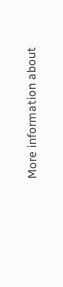More information about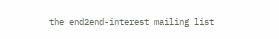the end2end-interest mailing list